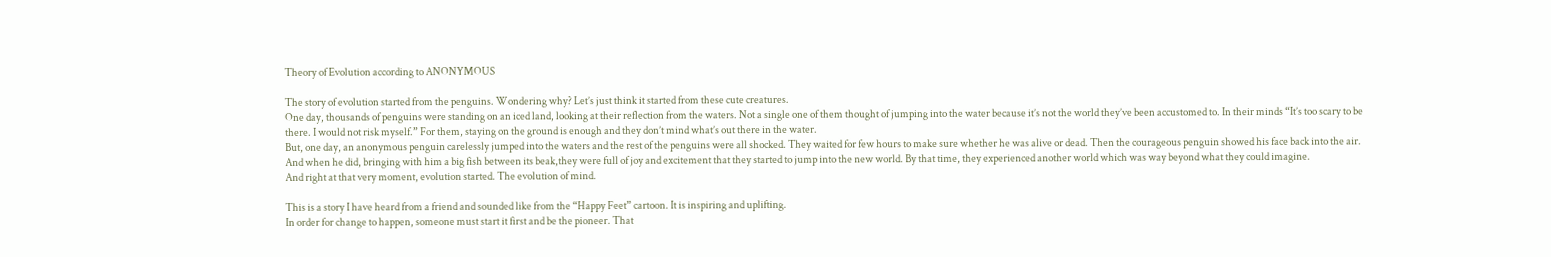Theory of Evolution according to ANONYMOUS

The story of evolution started from the penguins. Wondering why? Let’s just think it started from these cute creatures.
One day, thousands of penguins were standing on an iced land, looking at their reflection from the waters. Not a single one of them thought of jumping into the water because it’s not the world they’ve been accustomed to. In their minds “It’s too scary to be there. I would not risk myself.” For them, staying on the ground is enough and they don’t mind what’s out there in the water.
But, one day, an anonymous penguin carelessly jumped into the waters and the rest of the penguins were all shocked. They waited for few hours to make sure whether he was alive or dead. Then the courageous penguin showed his face back into the air. And when he did, bringing with him a big fish between its beak,they were full of joy and excitement that they started to jump into the new world. By that time, they experienced another world which was way beyond what they could imagine.
And right at that very moment, evolution started. The evolution of mind.

This is a story I have heard from a friend and sounded like from the “Happy Feet” cartoon. It is inspiring and uplifting.
In order for change to happen, someone must start it first and be the pioneer. That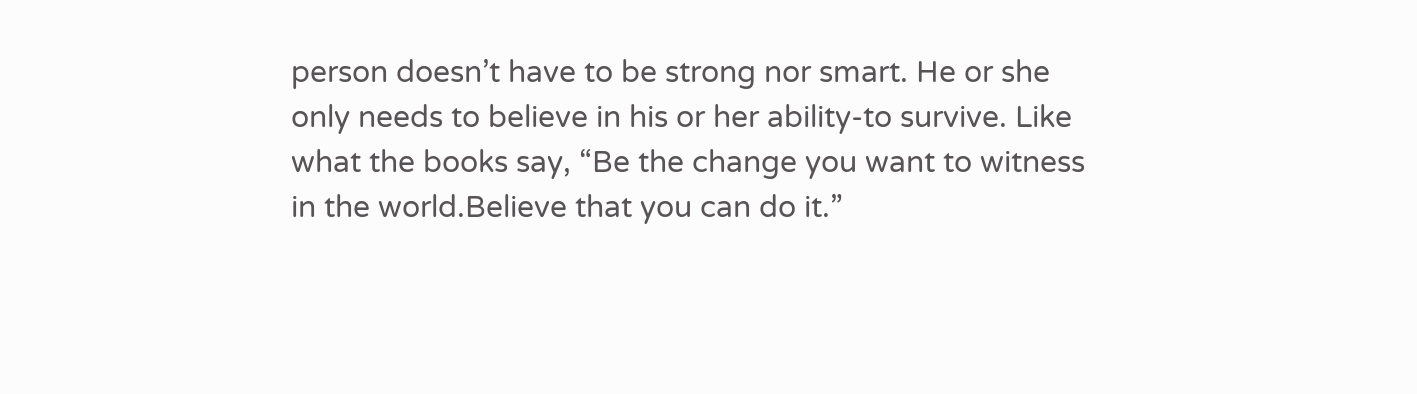person doesn’t have to be strong nor smart. He or she only needs to believe in his or her ability-to survive. Like what the books say, “Be the change you want to witness in the world.Believe that you can do it.”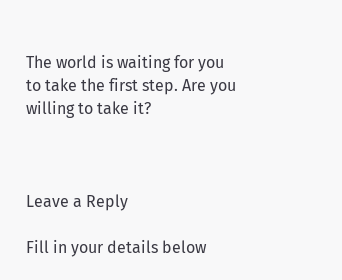The world is waiting for you to take the first step. Are you willing to take it?



Leave a Reply

Fill in your details below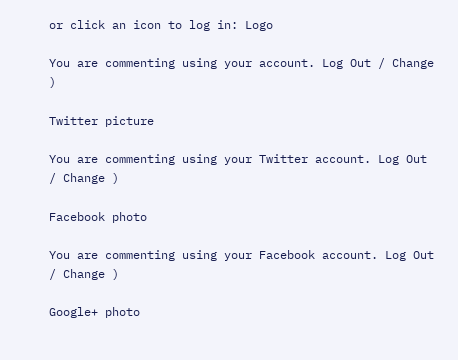or click an icon to log in: Logo

You are commenting using your account. Log Out / Change )

Twitter picture

You are commenting using your Twitter account. Log Out / Change )

Facebook photo

You are commenting using your Facebook account. Log Out / Change )

Google+ photo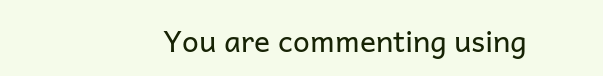You are commenting using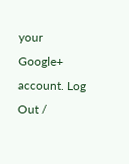your Google+ account. Log Out /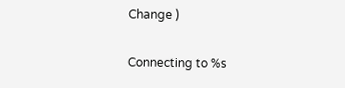Change )

Connecting to %s